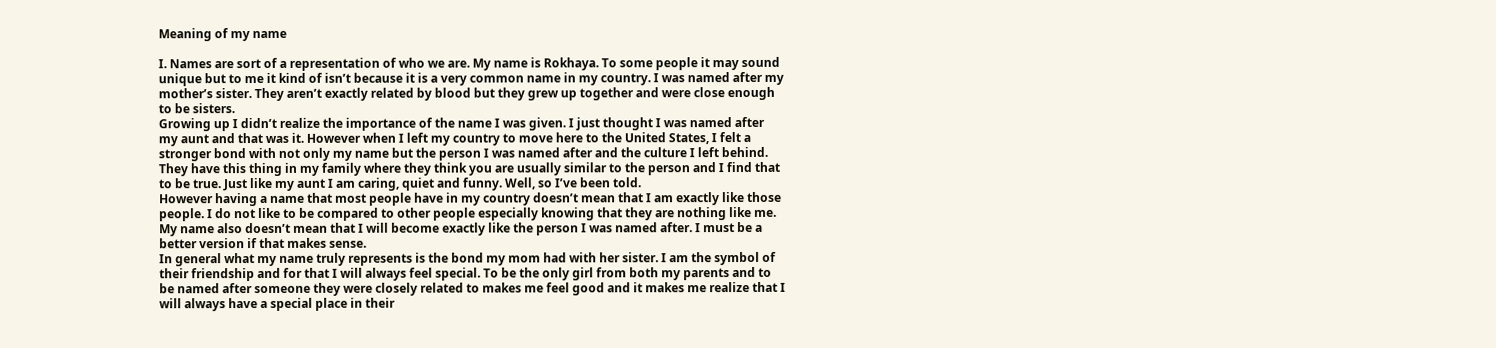Meaning of my name

I. Names are sort of a representation of who we are. My name is Rokhaya. To some people it may sound unique but to me it kind of isn’t because it is a very common name in my country. I was named after my mother’s sister. They aren’t exactly related by blood but they grew up together and were close enough to be sisters.
Growing up I didn’t realize the importance of the name I was given. I just thought I was named after my aunt and that was it. However when I left my country to move here to the United States, I felt a stronger bond with not only my name but the person I was named after and the culture I left behind. They have this thing in my family where they think you are usually similar to the person and I find that to be true. Just like my aunt I am caring, quiet and funny. Well, so I’ve been told.
However having a name that most people have in my country doesn’t mean that I am exactly like those people. I do not like to be compared to other people especially knowing that they are nothing like me. My name also doesn’t mean that I will become exactly like the person I was named after. I must be a better version if that makes sense.
In general what my name truly represents is the bond my mom had with her sister. I am the symbol of their friendship and for that I will always feel special. To be the only girl from both my parents and to be named after someone they were closely related to makes me feel good and it makes me realize that I will always have a special place in their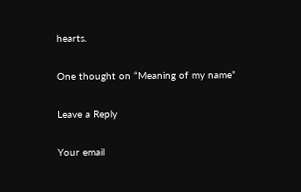hearts.

One thought on “Meaning of my name”

Leave a Reply

Your email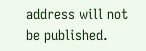address will not be published.